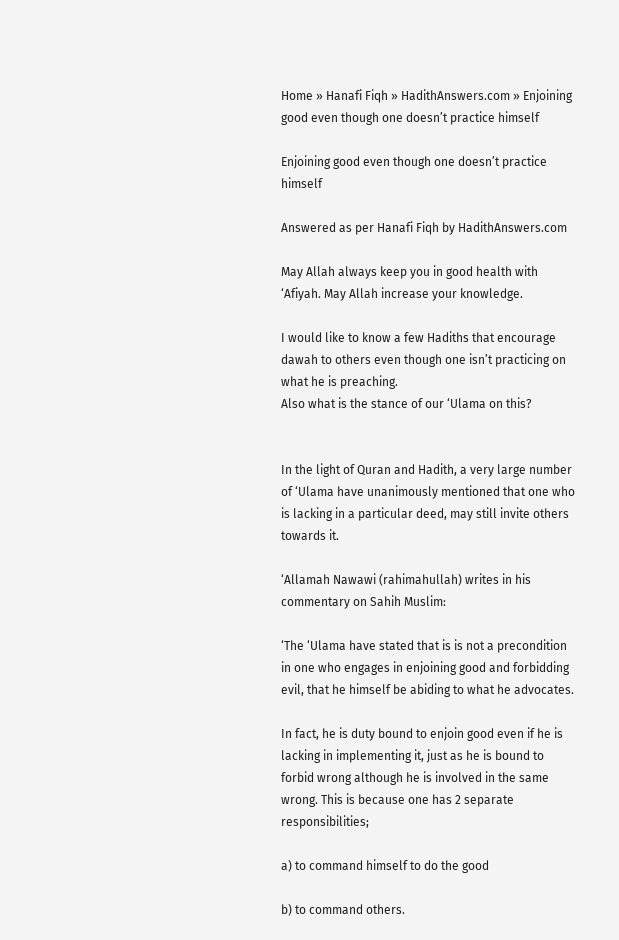Home » Hanafi Fiqh » HadithAnswers.com » Enjoining good even though one doesn’t practice himself

Enjoining good even though one doesn’t practice himself

Answered as per Hanafi Fiqh by HadithAnswers.com

May Allah always keep you in good health with ‘Afiyah. May Allah increase your knowledge.

I would like to know a few Hadiths that encourage dawah to others even though one isn’t practicing on what he is preaching.
Also what is the stance of our ‘Ulama on this?


In the light of Quran and Hadith, a very large number of ‘Ulama have unanimously mentioned that one who is lacking in a particular deed, may still invite others towards it.

‘Allamah Nawawi (rahimahullah) writes in his commentary on Sahih Muslim:

‘The ‘Ulama have stated that is is not a precondition in one who engages in enjoining good and forbidding evil, that he himself be abiding to what he advocates.

In fact, he is duty bound to enjoin good even if he is lacking in implementing it, just as he is bound to forbid wrong although he is involved in the same wrong. This is because one has 2 separate responsibilities;

a) to command himself to do the good

b) to command others.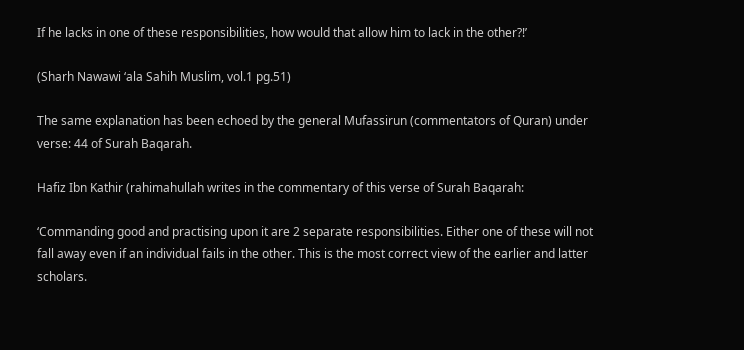If he lacks in one of these responsibilities, how would that allow him to lack in the other?!’

(Sharh Nawawi ‘ala Sahih Muslim, vol.1 pg.51)

The same explanation has been echoed by the general Mufassirun (commentators of Quran) under verse: 44 of Surah Baqarah.

Hafiz Ibn Kathir (rahimahullah writes in the commentary of this verse of Surah Baqarah:

‘Commanding good and practising upon it are 2 separate responsibilities. Either one of these will not fall away even if an individual fails in the other. This is the most correct view of the earlier and latter scholars.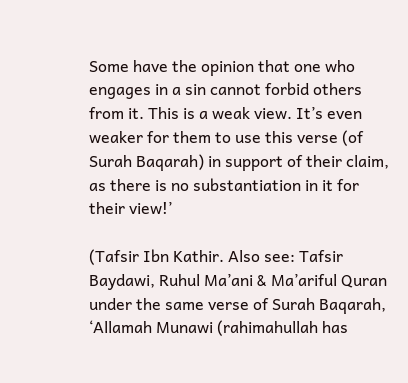Some have the opinion that one who engages in a sin cannot forbid others from it. This is a weak view. It’s even weaker for them to use this verse (of Surah Baqarah) in support of their claim, as there is no substantiation in it for their view!’

(Tafsir Ibn Kathir. Also see: Tafsir Baydawi, Ruhul Ma’ani & Ma’ariful Quran under the same verse of Surah Baqarah, ‘Allamah Munawi (rahimahullah has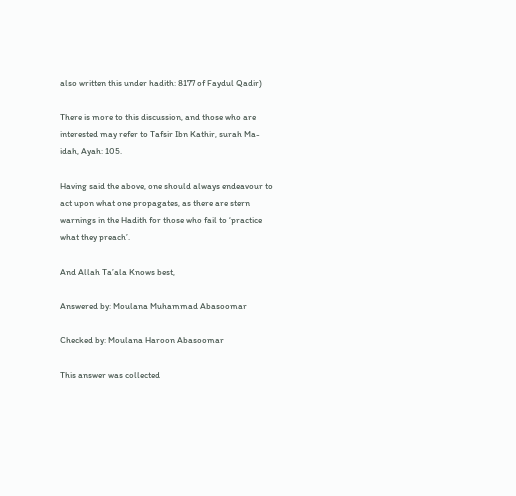also written this under hadith: 8177 of Faydul Qadir)

There is more to this discussion, and those who are interested may refer to Tafsir Ibn Kathir, surah Ma-idah, Ayah: 105.

Having said the above, one should always endeavour to act upon what one propagates, as there are stern warnings in the Hadith for those who fail to ‘practice what they preach’.

And Allah Ta’ala Knows best,

Answered by: Moulana Muhammad Abasoomar

Checked by: Moulana Haroon Abasoomar

This answer was collected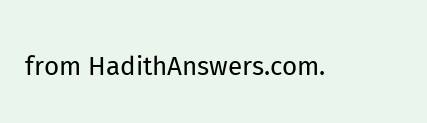from HadithAnswers.com.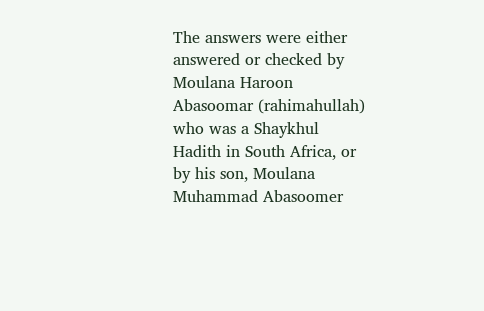The answers were either answered or checked by Moulana Haroon Abasoomar (rahimahullah) who was a Shaykhul Hadith in South Africa, or by his son, Moulana Muhammad Abasoomer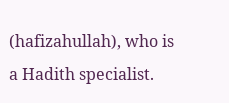(hafizahullah), who is a Hadith specialist.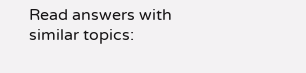Read answers with similar topics: